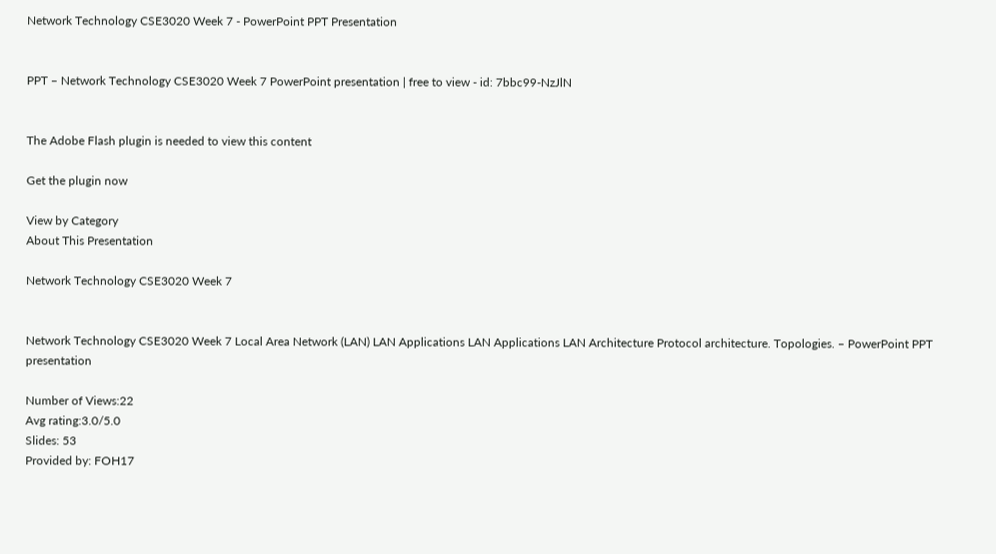Network Technology CSE3020 Week 7 - PowerPoint PPT Presentation


PPT – Network Technology CSE3020 Week 7 PowerPoint presentation | free to view - id: 7bbc99-NzJlN


The Adobe Flash plugin is needed to view this content

Get the plugin now

View by Category
About This Presentation

Network Technology CSE3020 Week 7


Network Technology CSE3020 Week 7 Local Area Network (LAN) LAN Applications LAN Applications LAN Architecture Protocol architecture. Topologies. – PowerPoint PPT presentation

Number of Views:22
Avg rating:3.0/5.0
Slides: 53
Provided by: FOH17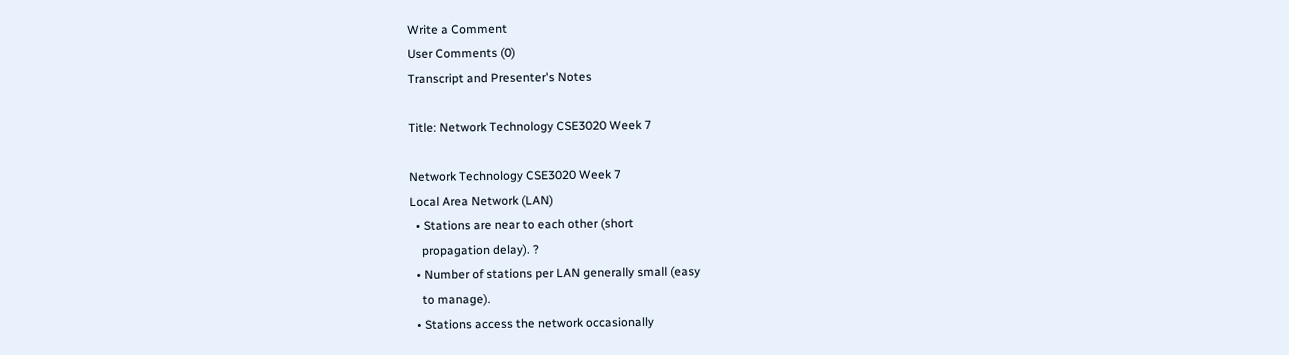Write a Comment
User Comments (0)
Transcript and Presenter's Notes

Title: Network Technology CSE3020 Week 7

Network Technology CSE3020 Week 7
Local Area Network (LAN)
  • Stations are near to each other (short
    propagation delay). ?
  • Number of stations per LAN generally small (easy
    to manage).
  • Stations access the network occasionally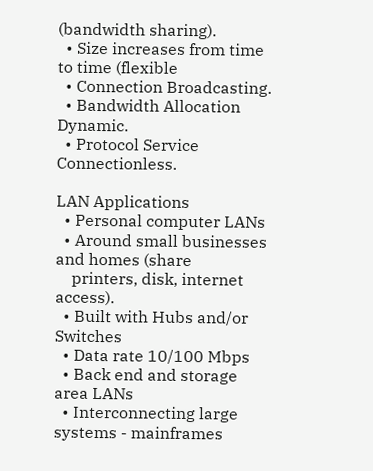(bandwidth sharing).
  • Size increases from time to time (flexible
  • Connection Broadcasting.
  • Bandwidth Allocation Dynamic.
  • Protocol Service Connectionless.

LAN Applications
  • Personal computer LANs
  • Around small businesses and homes (share
    printers, disk, internet access).
  • Built with Hubs and/or Switches
  • Data rate 10/100 Mbps
  • Back end and storage area LANs
  • Interconnecting large systems - mainframes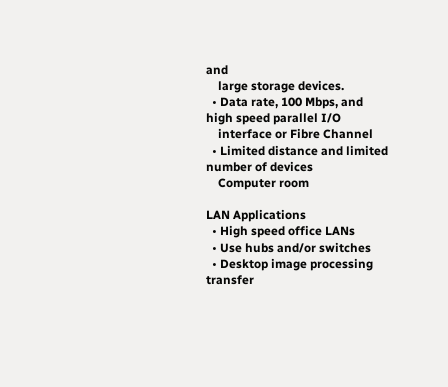and
    large storage devices.
  • Data rate, 100 Mbps, and high speed parallel I/O
    interface or Fibre Channel
  • Limited distance and limited number of devices
    Computer room

LAN Applications
  • High speed office LANs
  • Use hubs and/or switches
  • Desktop image processing transfer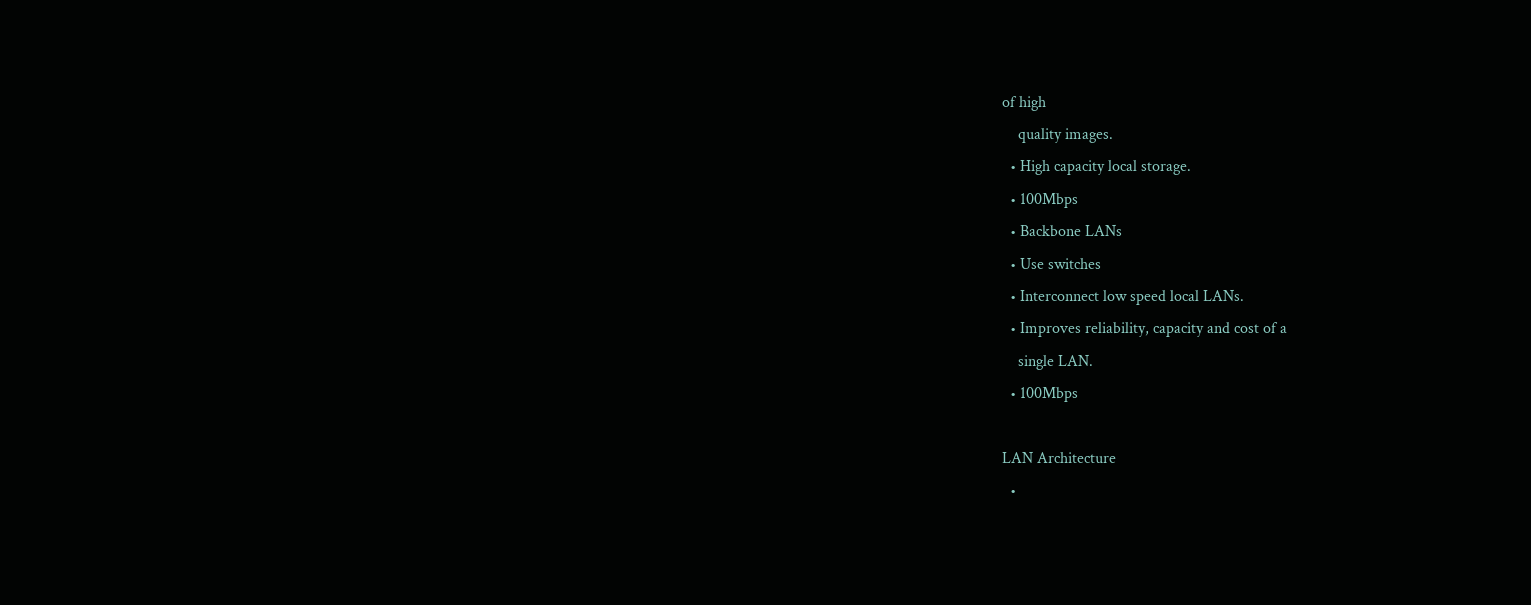of high
    quality images.
  • High capacity local storage.
  • 100Mbps
  • Backbone LANs
  • Use switches
  • Interconnect low speed local LANs.
  • Improves reliability, capacity and cost of a
    single LAN.
  • 100Mbps

LAN Architecture
  •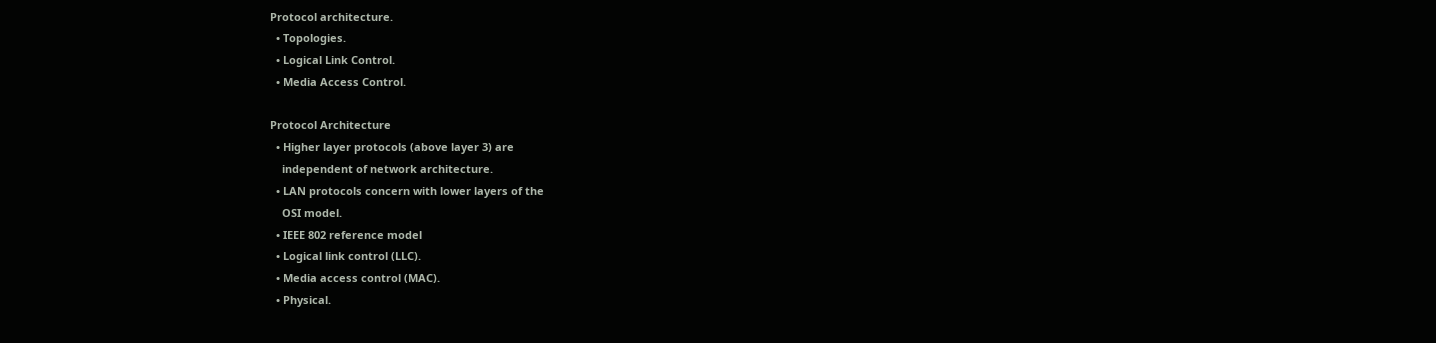Protocol architecture.
  • Topologies.
  • Logical Link Control.
  • Media Access Control.

Protocol Architecture
  • Higher layer protocols (above layer 3) are
    independent of network architecture.
  • LAN protocols concern with lower layers of the
    OSI model.
  • IEEE 802 reference model
  • Logical link control (LLC).
  • Media access control (MAC).
  • Physical.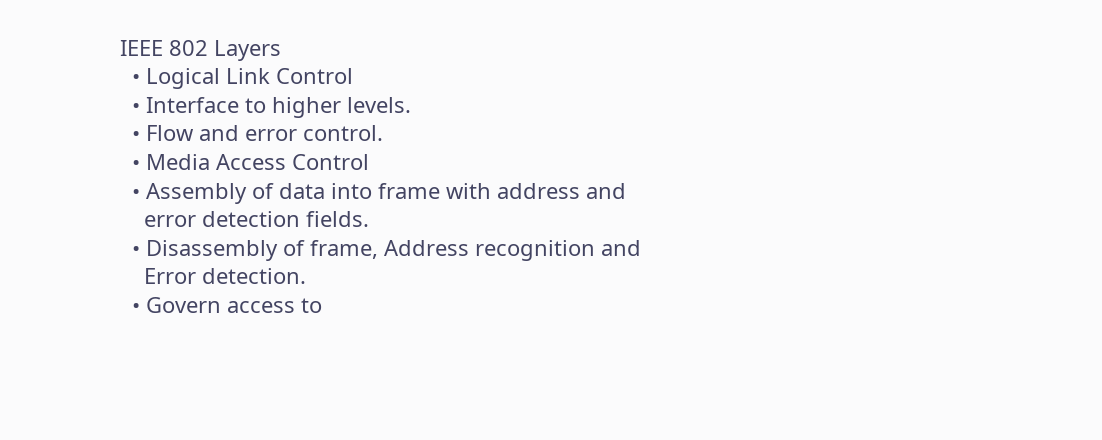IEEE 802 Layers
  • Logical Link Control
  • Interface to higher levels.
  • Flow and error control.
  • Media Access Control
  • Assembly of data into frame with address and
    error detection fields.
  • Disassembly of frame, Address recognition and
    Error detection.
  • Govern access to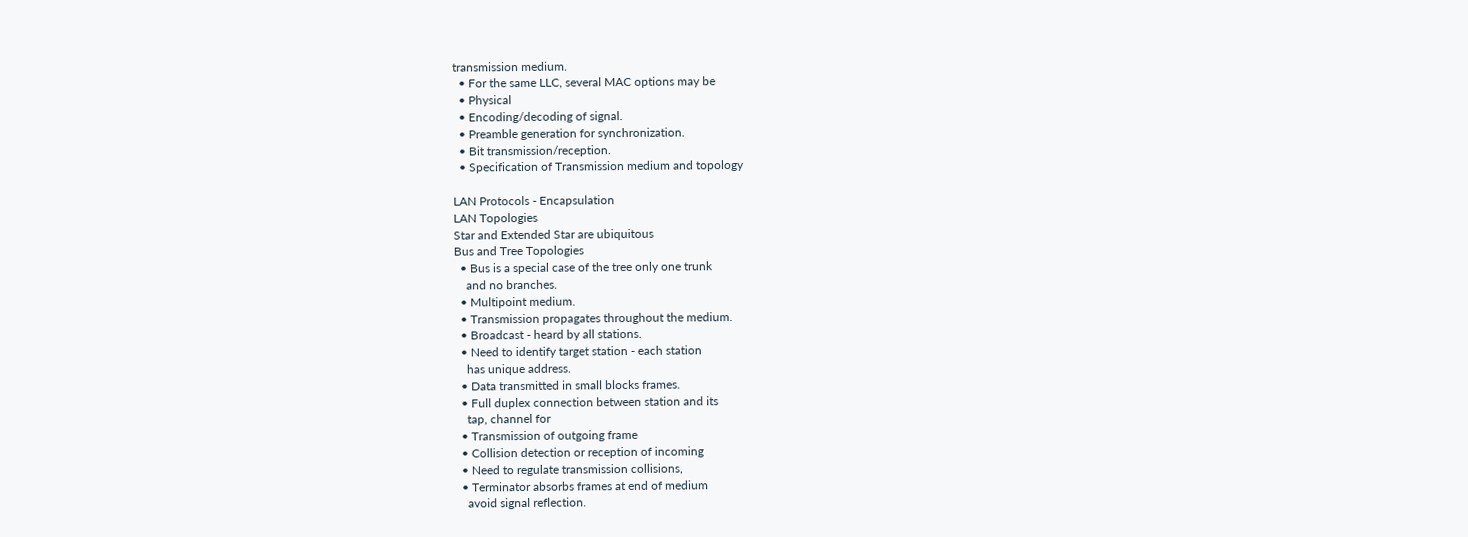transmission medium.
  • For the same LLC, several MAC options may be
  • Physical
  • Encoding/decoding of signal.
  • Preamble generation for synchronization.
  • Bit transmission/reception.
  • Specification of Transmission medium and topology

LAN Protocols - Encapsulation
LAN Topologies
Star and Extended Star are ubiquitous
Bus and Tree Topologies
  • Bus is a special case of the tree only one trunk
    and no branches.
  • Multipoint medium.
  • Transmission propagates throughout the medium.
  • Broadcast - heard by all stations.
  • Need to identify target station - each station
    has unique address.
  • Data transmitted in small blocks frames.
  • Full duplex connection between station and its
    tap, channel for
  • Transmission of outgoing frame
  • Collision detection or reception of incoming
  • Need to regulate transmission collisions,
  • Terminator absorbs frames at end of medium
    avoid signal reflection.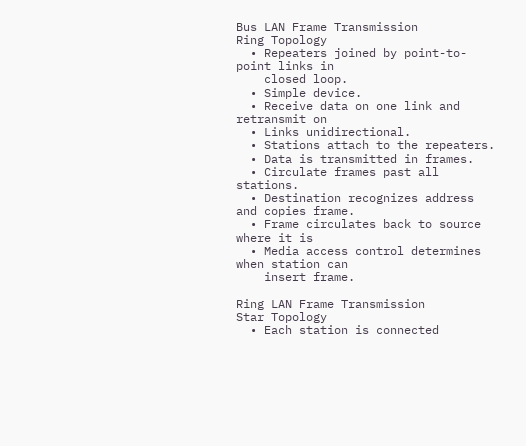Bus LAN Frame Transmission
Ring Topology
  • Repeaters joined by point-to-point links in
    closed loop.
  • Simple device.
  • Receive data on one link and retransmit on
  • Links unidirectional.
  • Stations attach to the repeaters.
  • Data is transmitted in frames.
  • Circulate frames past all stations.
  • Destination recognizes address and copies frame.
  • Frame circulates back to source where it is
  • Media access control determines when station can
    insert frame.

Ring LAN Frame Transmission
Star Topology
  • Each station is connected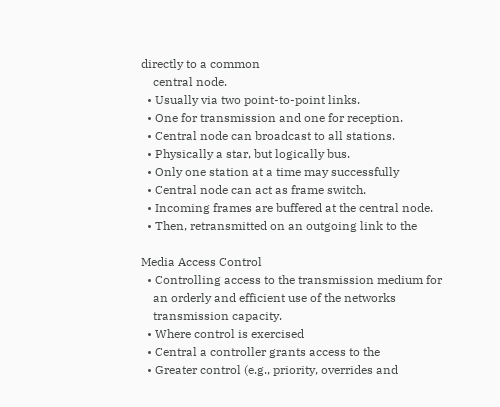directly to a common
    central node.
  • Usually via two point-to-point links.
  • One for transmission and one for reception.
  • Central node can broadcast to all stations.
  • Physically a star, but logically bus.
  • Only one station at a time may successfully
  • Central node can act as frame switch.
  • Incoming frames are buffered at the central node.
  • Then, retransmitted on an outgoing link to the

Media Access Control
  • Controlling access to the transmission medium for
    an orderly and efficient use of the networks
    transmission capacity.
  • Where control is exercised
  • Central a controller grants access to the
  • Greater control (e.g., priority, overrides and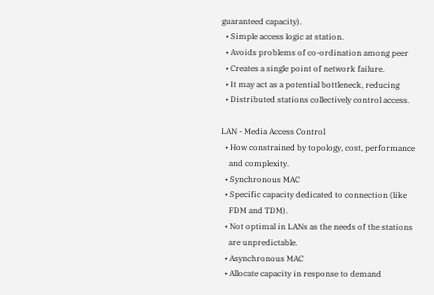guaranteed capacity).
  • Simple access logic at station.
  • Avoids problems of co-ordination among peer
  • Creates a single point of network failure.
  • It may act as a potential bottleneck, reducing
  • Distributed stations collectively control access.

LAN - Media Access Control
  • How constrained by topology, cost, performance
    and complexity.
  • Synchronous MAC
  • Specific capacity dedicated to connection (like
    FDM and TDM).
  • Not optimal in LANs as the needs of the stations
    are unpredictable.
  • Asynchronous MAC
  • Allocate capacity in response to demand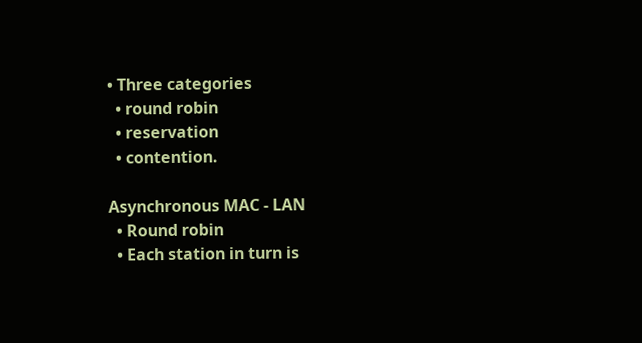• Three categories
  • round robin
  • reservation
  • contention.

Asynchronous MAC - LAN
  • Round robin
  • Each station in turn is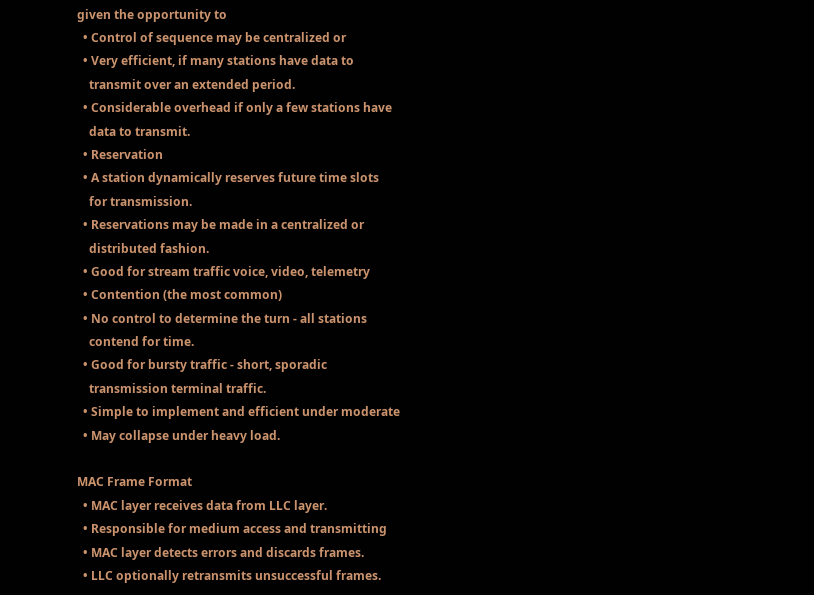given the opportunity to
  • Control of sequence may be centralized or
  • Very efficient, if many stations have data to
    transmit over an extended period.
  • Considerable overhead if only a few stations have
    data to transmit.
  • Reservation
  • A station dynamically reserves future time slots
    for transmission.
  • Reservations may be made in a centralized or
    distributed fashion.
  • Good for stream traffic voice, video, telemetry
  • Contention (the most common)
  • No control to determine the turn - all stations
    contend for time.
  • Good for bursty traffic - short, sporadic
    transmission terminal traffic.
  • Simple to implement and efficient under moderate
  • May collapse under heavy load.

MAC Frame Format
  • MAC layer receives data from LLC layer.
  • Responsible for medium access and transmitting
  • MAC layer detects errors and discards frames.
  • LLC optionally retransmits unsuccessful frames.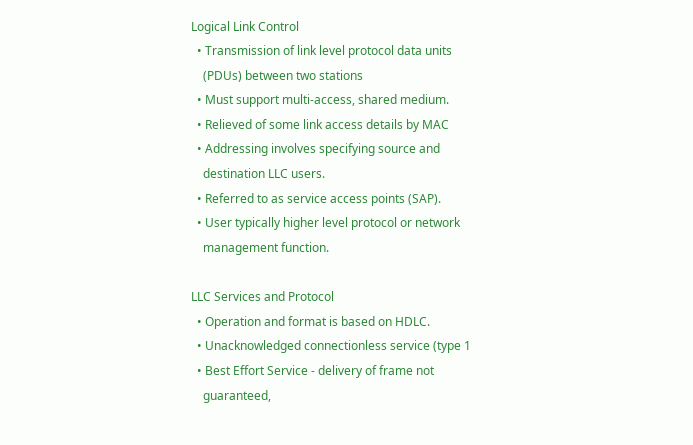Logical Link Control
  • Transmission of link level protocol data units
    (PDUs) between two stations
  • Must support multi-access, shared medium.
  • Relieved of some link access details by MAC
  • Addressing involves specifying source and
    destination LLC users.
  • Referred to as service access points (SAP).
  • User typically higher level protocol or network
    management function.

LLC Services and Protocol
  • Operation and format is based on HDLC.
  • Unacknowledged connectionless service (type 1
  • Best Effort Service - delivery of frame not
    guaranteed,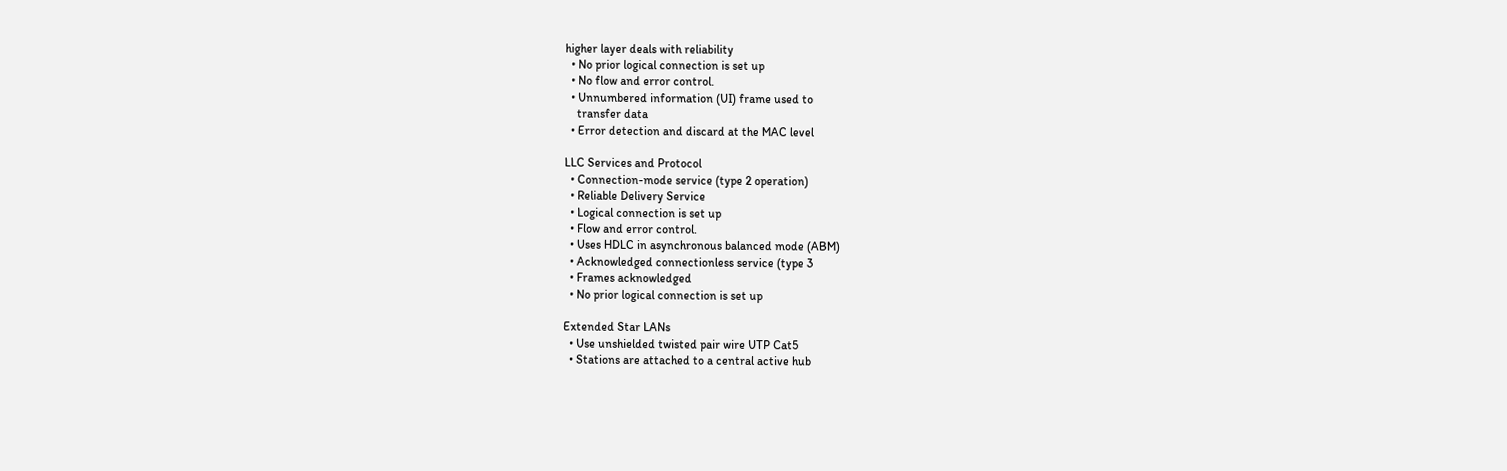higher layer deals with reliability
  • No prior logical connection is set up
  • No flow and error control.
  • Unnumbered information (UI) frame used to
    transfer data
  • Error detection and discard at the MAC level

LLC Services and Protocol
  • Connection-mode service (type 2 operation)
  • Reliable Delivery Service
  • Logical connection is set up
  • Flow and error control.
  • Uses HDLC in asynchronous balanced mode (ABM)
  • Acknowledged connectionless service (type 3
  • Frames acknowledged
  • No prior logical connection is set up

Extended Star LANs
  • Use unshielded twisted pair wire UTP Cat5
  • Stations are attached to a central active hub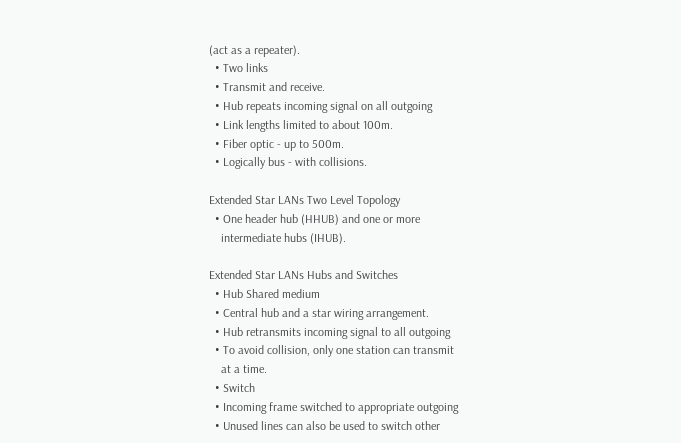(act as a repeater).
  • Two links
  • Transmit and receive.
  • Hub repeats incoming signal on all outgoing
  • Link lengths limited to about 100m.
  • Fiber optic - up to 500m.
  • Logically bus - with collisions.

Extended Star LANs Two Level Topology
  • One header hub (HHUB) and one or more
    intermediate hubs (IHUB).

Extended Star LANs Hubs and Switches
  • Hub Shared medium
  • Central hub and a star wiring arrangement.
  • Hub retransmits incoming signal to all outgoing
  • To avoid collision, only one station can transmit
    at a time.
  • Switch
  • Incoming frame switched to appropriate outgoing
  • Unused lines can also be used to switch other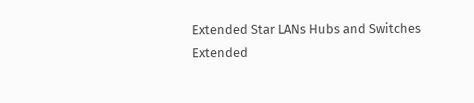Extended Star LANs Hubs and Switches
Extended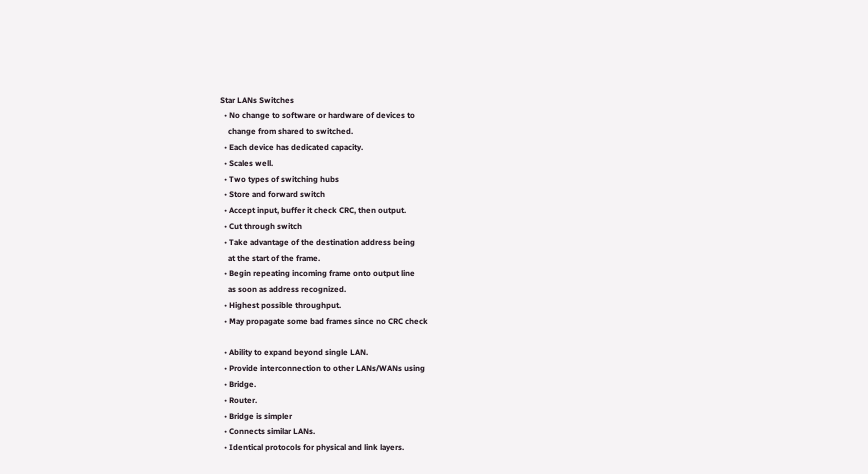Star LANs Switches
  • No change to software or hardware of devices to
    change from shared to switched.
  • Each device has dedicated capacity.
  • Scales well.
  • Two types of switching hubs
  • Store and forward switch
  • Accept input, buffer it check CRC, then output.
  • Cut through switch
  • Take advantage of the destination address being
    at the start of the frame.
  • Begin repeating incoming frame onto output line
    as soon as address recognized.
  • Highest possible throughput.
  • May propagate some bad frames since no CRC check

  • Ability to expand beyond single LAN.
  • Provide interconnection to other LANs/WANs using
  • Bridge.
  • Router.
  • Bridge is simpler
  • Connects similar LANs.
  • Identical protocols for physical and link layers.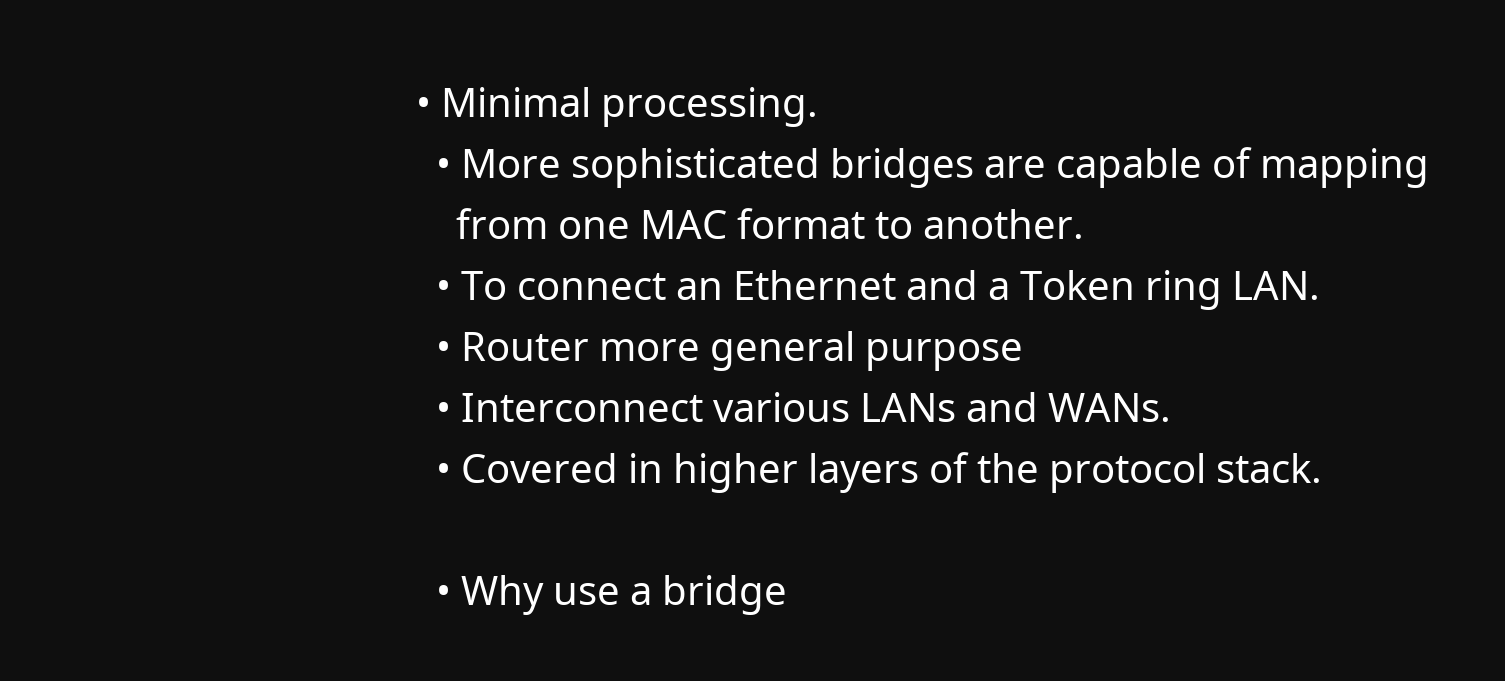• Minimal processing.
  • More sophisticated bridges are capable of mapping
    from one MAC format to another.
  • To connect an Ethernet and a Token ring LAN.
  • Router more general purpose
  • Interconnect various LANs and WANs.
  • Covered in higher layers of the protocol stack.

  • Why use a bridge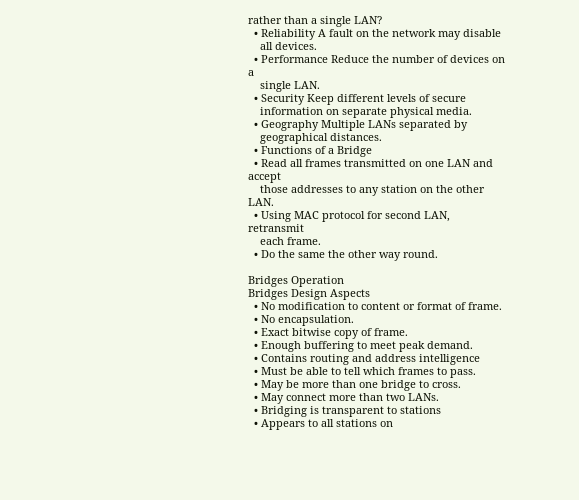rather than a single LAN?
  • Reliability A fault on the network may disable
    all devices.
  • Performance Reduce the number of devices on a
    single LAN.
  • Security Keep different levels of secure
    information on separate physical media.
  • Geography Multiple LANs separated by
    geographical distances.
  • Functions of a Bridge
  • Read all frames transmitted on one LAN and accept
    those addresses to any station on the other LAN.
  • Using MAC protocol for second LAN, retransmit
    each frame.
  • Do the same the other way round.

Bridges Operation
Bridges Design Aspects
  • No modification to content or format of frame.
  • No encapsulation.
  • Exact bitwise copy of frame.
  • Enough buffering to meet peak demand.
  • Contains routing and address intelligence
  • Must be able to tell which frames to pass.
  • May be more than one bridge to cross.
  • May connect more than two LANs.
  • Bridging is transparent to stations
  • Appears to all stations on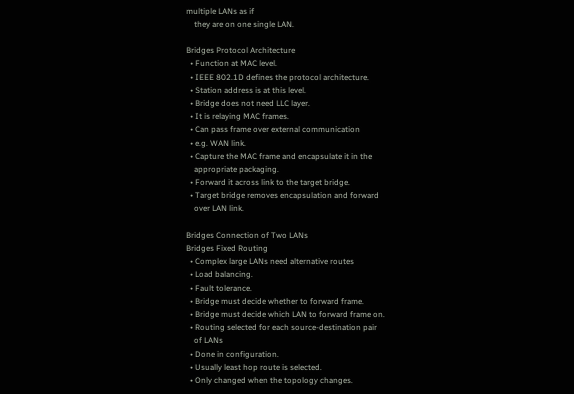multiple LANs as if
    they are on one single LAN.

Bridges Protocol Architecture
  • Function at MAC level.
  • IEEE 802.1D defines the protocol architecture.
  • Station address is at this level.
  • Bridge does not need LLC layer.
  • It is relaying MAC frames.
  • Can pass frame over external communication
  • e.g. WAN link.
  • Capture the MAC frame and encapsulate it in the
    appropriate packaging.
  • Forward it across link to the target bridge.
  • Target bridge removes encapsulation and forward
    over LAN link.

Bridges Connection of Two LANs
Bridges Fixed Routing
  • Complex large LANs need alternative routes
  • Load balancing.
  • Fault tolerance.
  • Bridge must decide whether to forward frame.
  • Bridge must decide which LAN to forward frame on.
  • Routing selected for each source-destination pair
    of LANs
  • Done in configuration.
  • Usually least hop route is selected.
  • Only changed when the topology changes.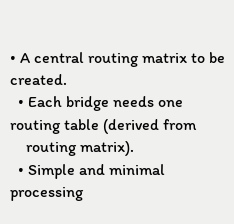• A central routing matrix to be created.
  • Each bridge needs one routing table (derived from
    routing matrix).
  • Simple and minimal processing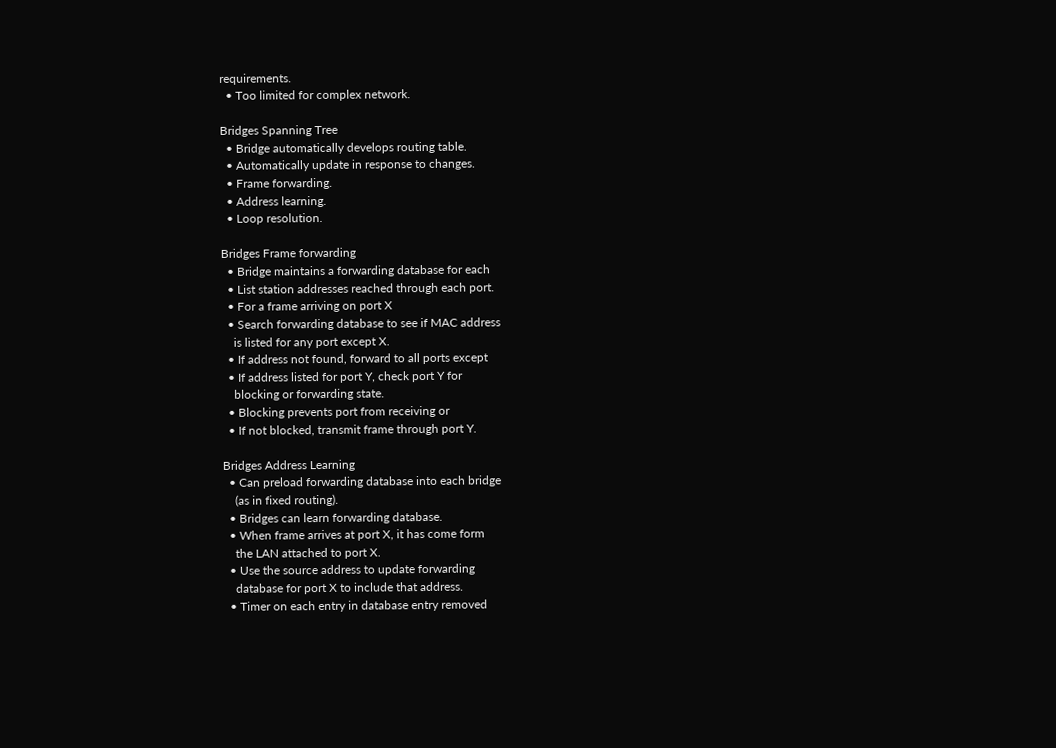requirements.
  • Too limited for complex network.

Bridges Spanning Tree
  • Bridge automatically develops routing table.
  • Automatically update in response to changes.
  • Frame forwarding.
  • Address learning.
  • Loop resolution.

Bridges Frame forwarding
  • Bridge maintains a forwarding database for each
  • List station addresses reached through each port.
  • For a frame arriving on port X
  • Search forwarding database to see if MAC address
    is listed for any port except X.
  • If address not found, forward to all ports except
  • If address listed for port Y, check port Y for
    blocking or forwarding state.
  • Blocking prevents port from receiving or
  • If not blocked, transmit frame through port Y.

Bridges Address Learning
  • Can preload forwarding database into each bridge
    (as in fixed routing).
  • Bridges can learn forwarding database.
  • When frame arrives at port X, it has come form
    the LAN attached to port X.
  • Use the source address to update forwarding
    database for port X to include that address.
  • Timer on each entry in database entry removed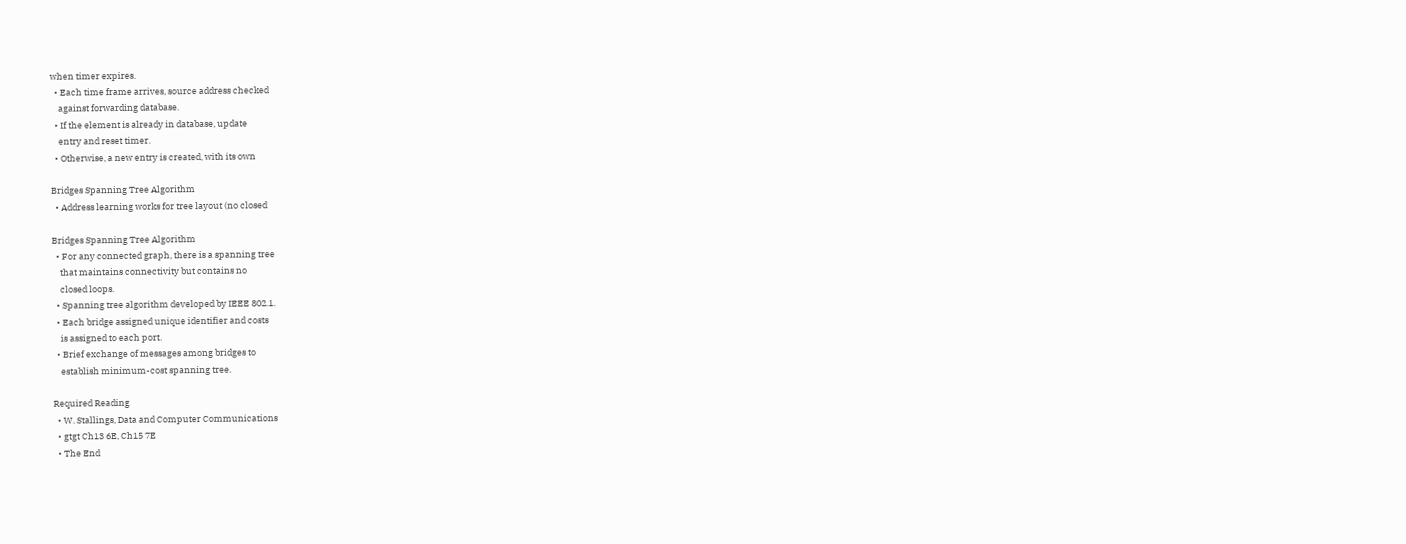when timer expires.
  • Each time frame arrives, source address checked
    against forwarding database.
  • If the element is already in database, update
    entry and reset timer.
  • Otherwise, a new entry is created, with its own

Bridges Spanning Tree Algorithm
  • Address learning works for tree layout (no closed

Bridges Spanning Tree Algorithm
  • For any connected graph, there is a spanning tree
    that maintains connectivity but contains no
    closed loops.
  • Spanning tree algorithm developed by IEEE 802.1.
  • Each bridge assigned unique identifier and costs
    is assigned to each port.
  • Brief exchange of messages among bridges to
    establish minimum-cost spanning tree.

Required Reading
  • W. Stallings, Data and Computer Communications
  • gtgt Ch13 6E, Ch15 7E
  • The End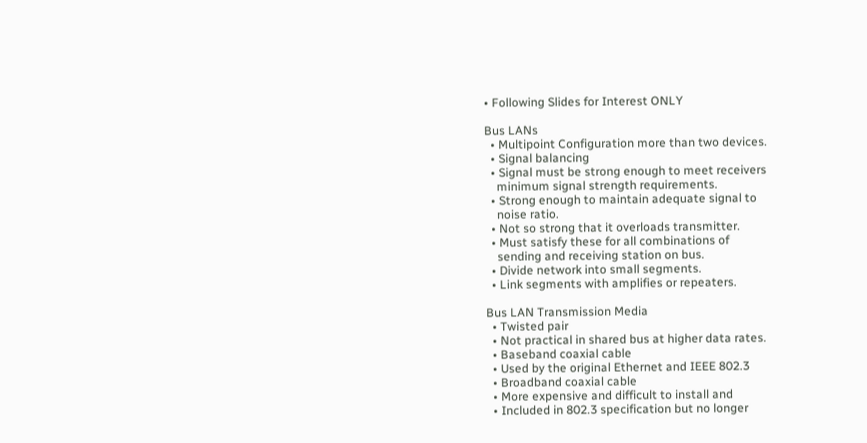• Following Slides for Interest ONLY

Bus LANs
  • Multipoint Configuration more than two devices.
  • Signal balancing
  • Signal must be strong enough to meet receivers
    minimum signal strength requirements.
  • Strong enough to maintain adequate signal to
    noise ratio.
  • Not so strong that it overloads transmitter.
  • Must satisfy these for all combinations of
    sending and receiving station on bus.
  • Divide network into small segments.
  • Link segments with amplifies or repeaters.

Bus LAN Transmission Media
  • Twisted pair
  • Not practical in shared bus at higher data rates.
  • Baseband coaxial cable
  • Used by the original Ethernet and IEEE 802.3
  • Broadband coaxial cable
  • More expensive and difficult to install and
  • Included in 802.3 specification but no longer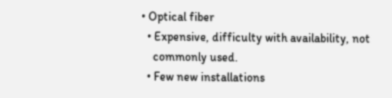• Optical fiber
  • Expensive, difficulty with availability, not
    commonly used.
  • Few new installations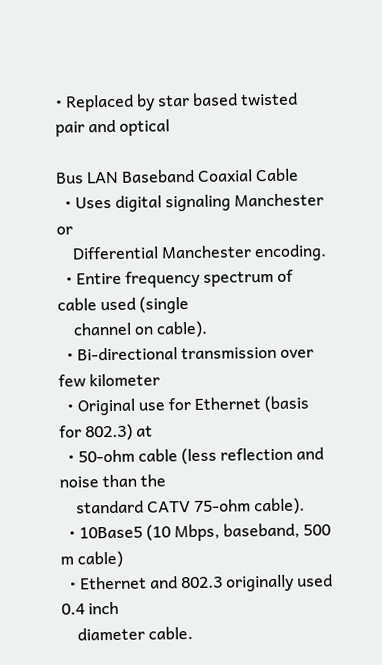• Replaced by star based twisted pair and optical

Bus LAN Baseband Coaxial Cable
  • Uses digital signaling Manchester or
    Differential Manchester encoding.
  • Entire frequency spectrum of cable used (single
    channel on cable).
  • Bi-directional transmission over few kilometer
  • Original use for Ethernet (basis for 802.3) at
  • 50-ohm cable (less reflection and noise than the
    standard CATV 75-ohm cable).
  • 10Base5 (10 Mbps, baseband, 500 m cable)
  • Ethernet and 802.3 originally used 0.4 inch
    diameter cable.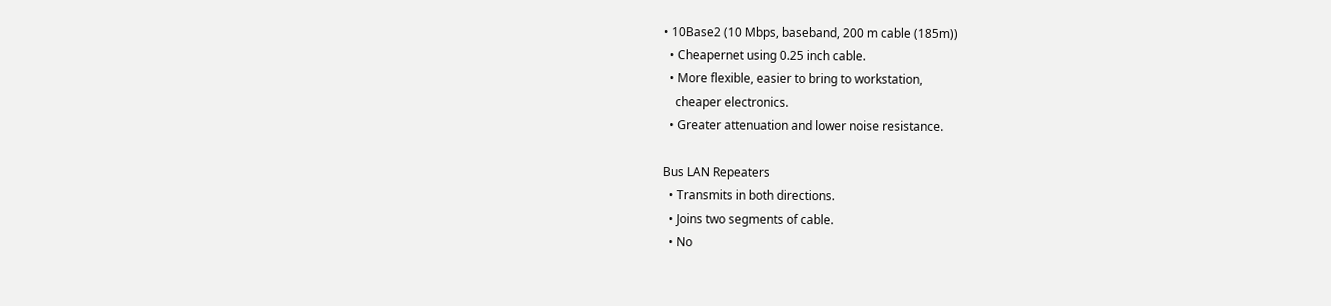• 10Base2 (10 Mbps, baseband, 200 m cable (185m))
  • Cheapernet using 0.25 inch cable.
  • More flexible, easier to bring to workstation,
    cheaper electronics.
  • Greater attenuation and lower noise resistance.

Bus LAN Repeaters
  • Transmits in both directions.
  • Joins two segments of cable.
  • No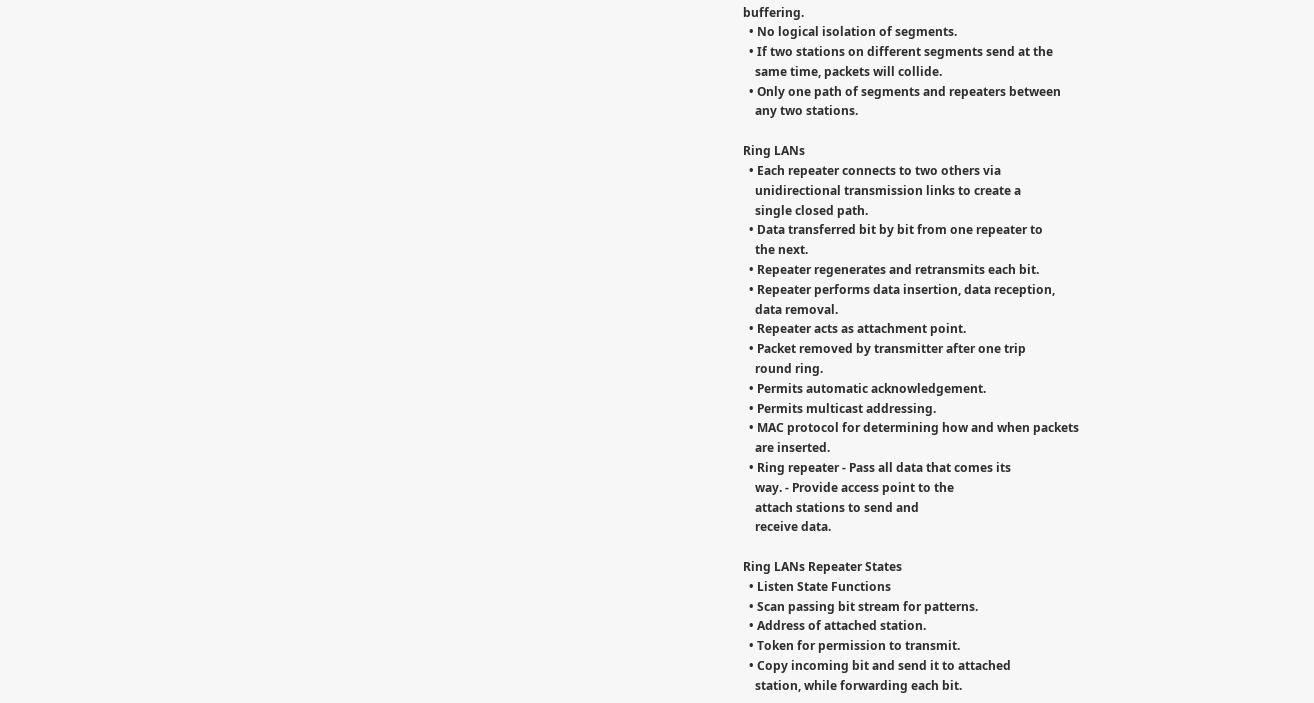buffering.
  • No logical isolation of segments.
  • If two stations on different segments send at the
    same time, packets will collide.
  • Only one path of segments and repeaters between
    any two stations.

Ring LANs
  • Each repeater connects to two others via
    unidirectional transmission links to create a
    single closed path.
  • Data transferred bit by bit from one repeater to
    the next.
  • Repeater regenerates and retransmits each bit.
  • Repeater performs data insertion, data reception,
    data removal.
  • Repeater acts as attachment point.
  • Packet removed by transmitter after one trip
    round ring.
  • Permits automatic acknowledgement.
  • Permits multicast addressing.
  • MAC protocol for determining how and when packets
    are inserted.
  • Ring repeater - Pass all data that comes its
    way. - Provide access point to the
    attach stations to send and
    receive data.

Ring LANs Repeater States
  • Listen State Functions
  • Scan passing bit stream for patterns.
  • Address of attached station.
  • Token for permission to transmit.
  • Copy incoming bit and send it to attached
    station, while forwarding each bit.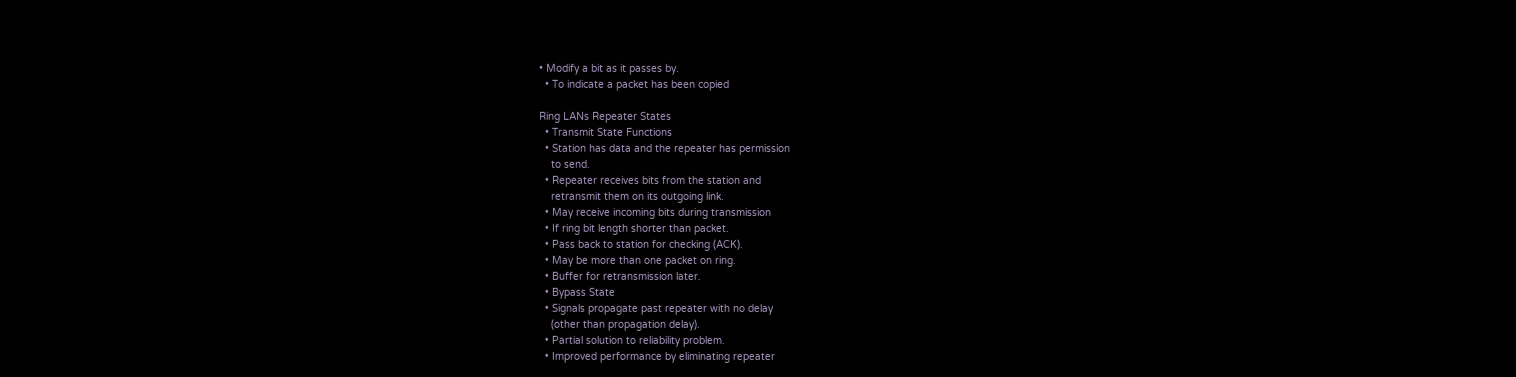• Modify a bit as it passes by.
  • To indicate a packet has been copied

Ring LANs Repeater States
  • Transmit State Functions
  • Station has data and the repeater has permission
    to send.
  • Repeater receives bits from the station and
    retransmit them on its outgoing link.
  • May receive incoming bits during transmission
  • If ring bit length shorter than packet.
  • Pass back to station for checking (ACK).
  • May be more than one packet on ring.
  • Buffer for retransmission later.
  • Bypass State
  • Signals propagate past repeater with no delay
    (other than propagation delay).
  • Partial solution to reliability problem.
  • Improved performance by eliminating repeater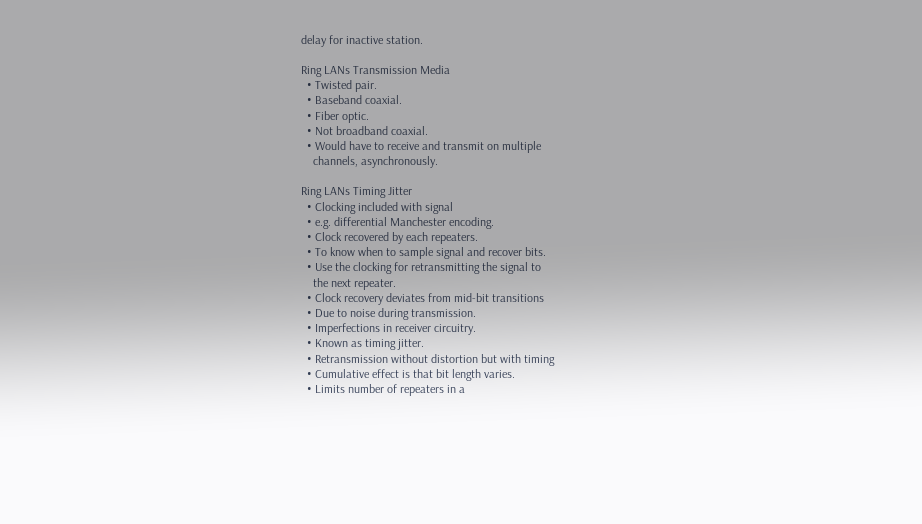delay for inactive station.

Ring LANs Transmission Media
  • Twisted pair.
  • Baseband coaxial.
  • Fiber optic.
  • Not broadband coaxial.
  • Would have to receive and transmit on multiple
    channels, asynchronously.

Ring LANs Timing Jitter
  • Clocking included with signal
  • e.g. differential Manchester encoding.
  • Clock recovered by each repeaters.
  • To know when to sample signal and recover bits.
  • Use the clocking for retransmitting the signal to
    the next repeater.
  • Clock recovery deviates from mid-bit transitions
  • Due to noise during transmission.
  • Imperfections in receiver circuitry.
  • Known as timing jitter.
  • Retransmission without distortion but with timing
  • Cumulative effect is that bit length varies.
  • Limits number of repeaters in a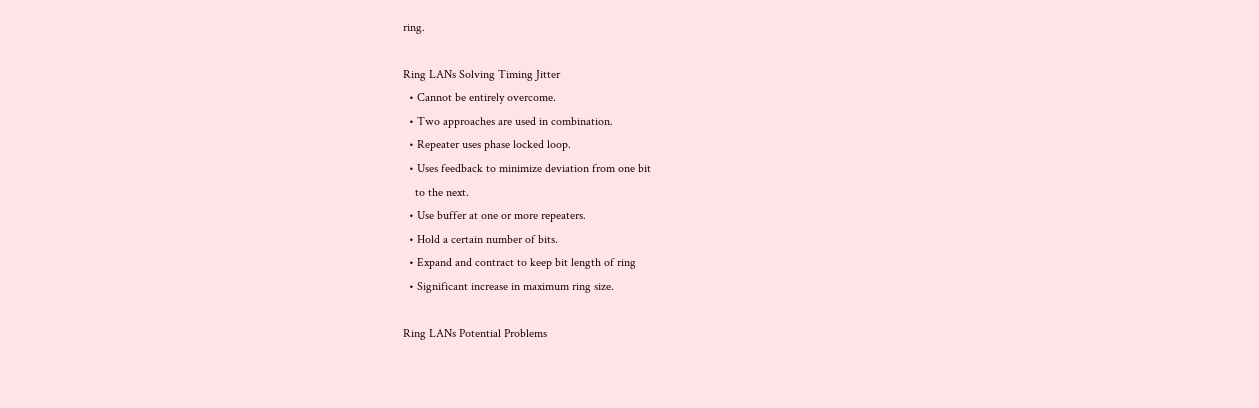ring.

Ring LANs Solving Timing Jitter
  • Cannot be entirely overcome.
  • Two approaches are used in combination.
  • Repeater uses phase locked loop.
  • Uses feedback to minimize deviation from one bit
    to the next.
  • Use buffer at one or more repeaters.
  • Hold a certain number of bits.
  • Expand and contract to keep bit length of ring
  • Significant increase in maximum ring size.

Ring LANs Potential Problems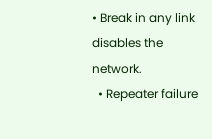• Break in any link disables the network.
  • Repeater failure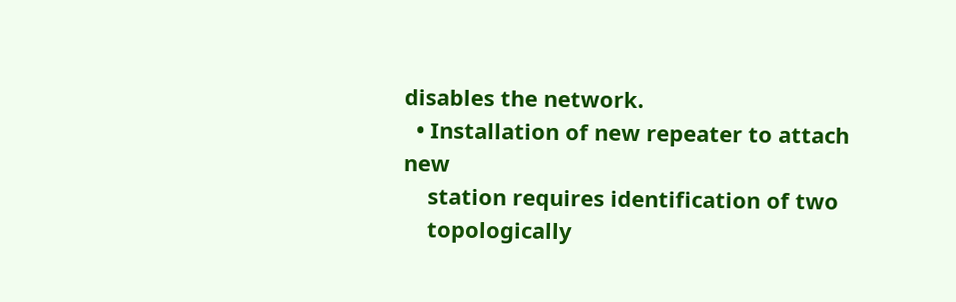disables the network.
  • Installation of new repeater to attach new
    station requires identification of two
    topologically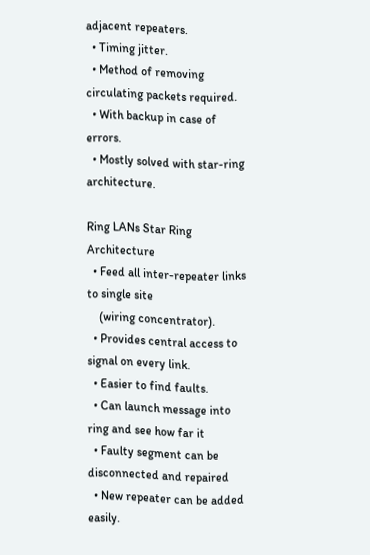adjacent repeaters.
  • Timing jitter.
  • Method of removing circulating packets required.
  • With backup in case of errors.
  • Mostly solved with star-ring architecture.

Ring LANs Star Ring Architecture
  • Feed all inter-repeater links to single site
    (wiring concentrator).
  • Provides central access to signal on every link.
  • Easier to find faults.
  • Can launch message into ring and see how far it
  • Faulty segment can be disconnected and repaired
  • New repeater can be added easily.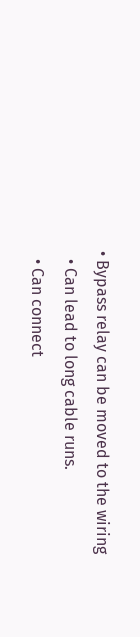• Bypass relay can be moved to the wiring
  • Can lead to long cable runs.
  • Can connect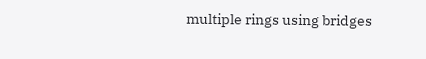multiple rings using bridges